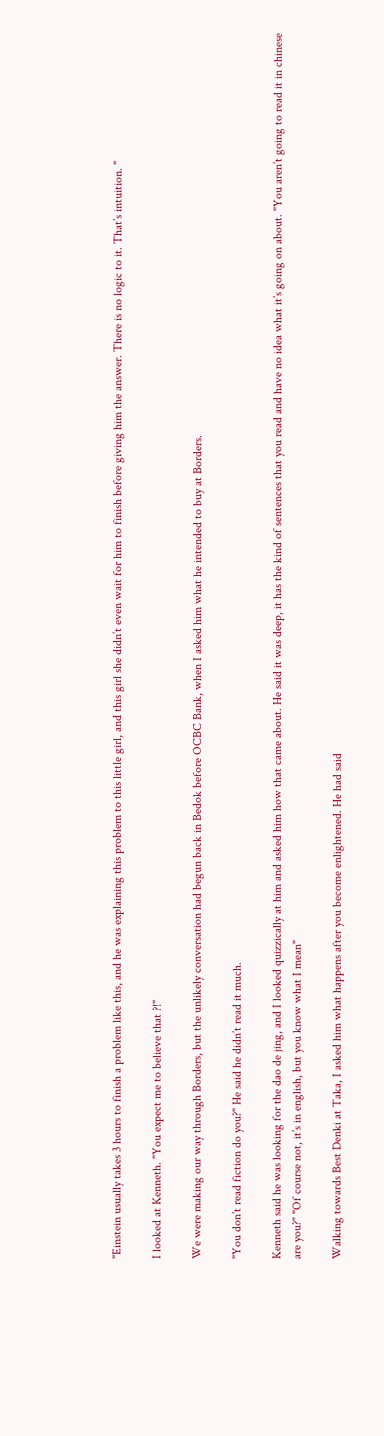"Einstein usually takes 3 hours to finish a problem like this, and he was explaining this problem to this little girl, and this girl she didn’t even wait for him to finish before giving him the answer. There is no logic to it. That’s intuition. "

I looked at Kenneth. "You expect me to believe that ?!"

We were making our way through Borders, but the unlikely conversation had begun back in Bedok before OCBC Bank, when I asked him what he intended to buy at Borders.

"You don’t read fiction do you?" He said he didn’t read it much.

Kenneth said he was looking for the dao de jing, and I looked quizzically at him and asked him how that came about. He said it was deep, it has the kind of sentences that you read and have no idea what it’s going on about. "You aren’t going to read it in chinese are you?" "Of course not, it’s in english, but you know what I mean"

Walking towards Best Denki at Taka, I asked him what happens after you become enlightened. He had said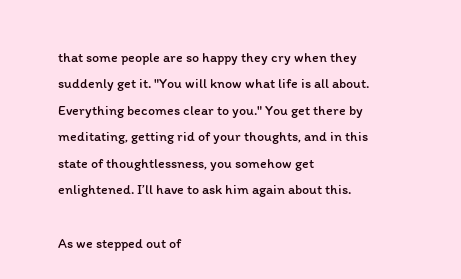that some people are so happy they cry when they suddenly get it. "You will know what life is all about. Everything becomes clear to you." You get there by meditating, getting rid of your thoughts, and in this state of thoughtlessness, you somehow get enlightened. I’ll have to ask him again about this.

As we stepped out of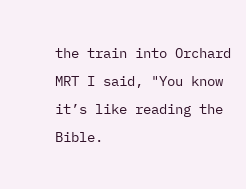the train into Orchard MRT I said, "You know it’s like reading the Bible.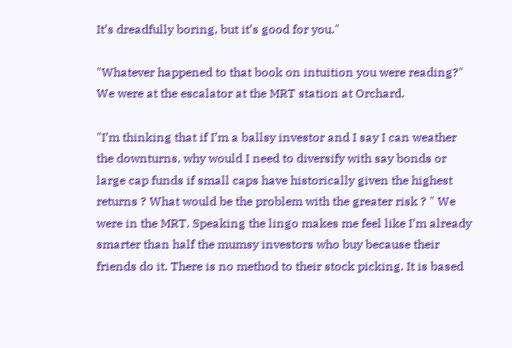It’s dreadfully boring, but it’s good for you."

"Whatever happened to that book on intuition you were reading?" We were at the escalator at the MRT station at Orchard.

"I’m thinking that if I’m a ballsy investor and I say I can weather the downturns, why would I need to diversify with say bonds or large cap funds if small caps have historically given the highest returns ? What would be the problem with the greater risk ? " We were in the MRT. Speaking the lingo makes me feel like I’m already smarter than half the mumsy investors who buy because their friends do it. There is no method to their stock picking. It is based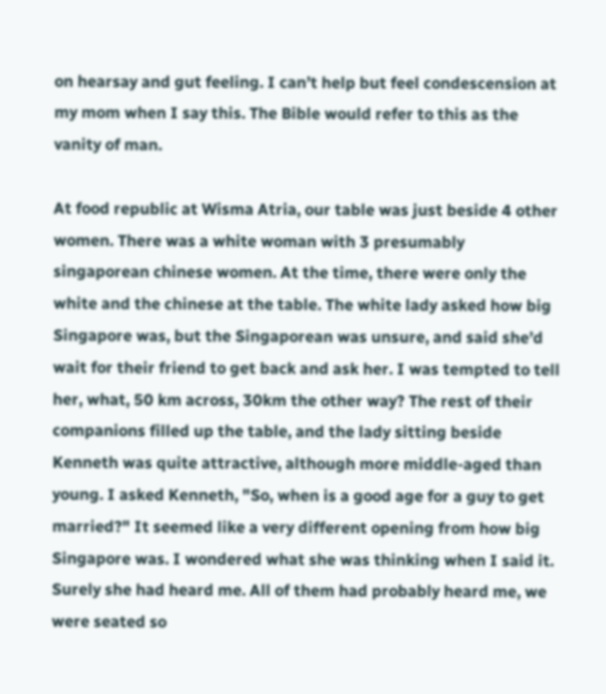on hearsay and gut feeling. I can’t help but feel condescension at my mom when I say this. The Bible would refer to this as the vanity of man.

At food republic at Wisma Atria, our table was just beside 4 other women. There was a white woman with 3 presumably singaporean chinese women. At the time, there were only the white and the chinese at the table. The white lady asked how big Singapore was, but the Singaporean was unsure, and said she’d wait for their friend to get back and ask her. I was tempted to tell her, what, 50 km across, 30km the other way? The rest of their companions filled up the table, and the lady sitting beside Kenneth was quite attractive, although more middle-aged than young. I asked Kenneth, "So, when is a good age for a guy to get married?" It seemed like a very different opening from how big Singapore was. I wondered what she was thinking when I said it. Surely she had heard me. All of them had probably heard me, we were seated so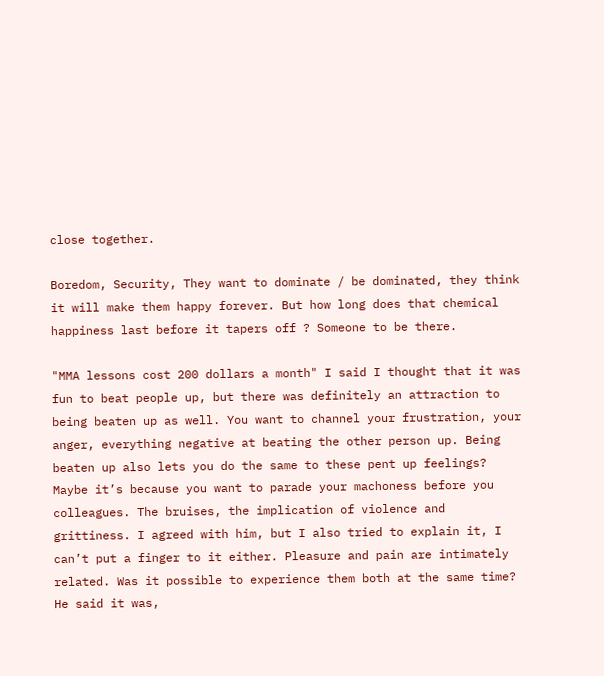close together.

Boredom, Security, They want to dominate / be dominated, they think it will make them happy forever. But how long does that chemical happiness last before it tapers off ? Someone to be there.

"MMA lessons cost 200 dollars a month" I said I thought that it was fun to beat people up, but there was definitely an attraction to being beaten up as well. You want to channel your frustration, your anger, everything negative at beating the other person up. Being beaten up also lets you do the same to these pent up feelings? Maybe it’s because you want to parade your machoness before you colleagues. The bruises, the implication of violence and grittiness. I agreed with him, but I also tried to explain it, I can’t put a finger to it either. Pleasure and pain are intimately related. Was it possible to experience them both at the same time? He said it was,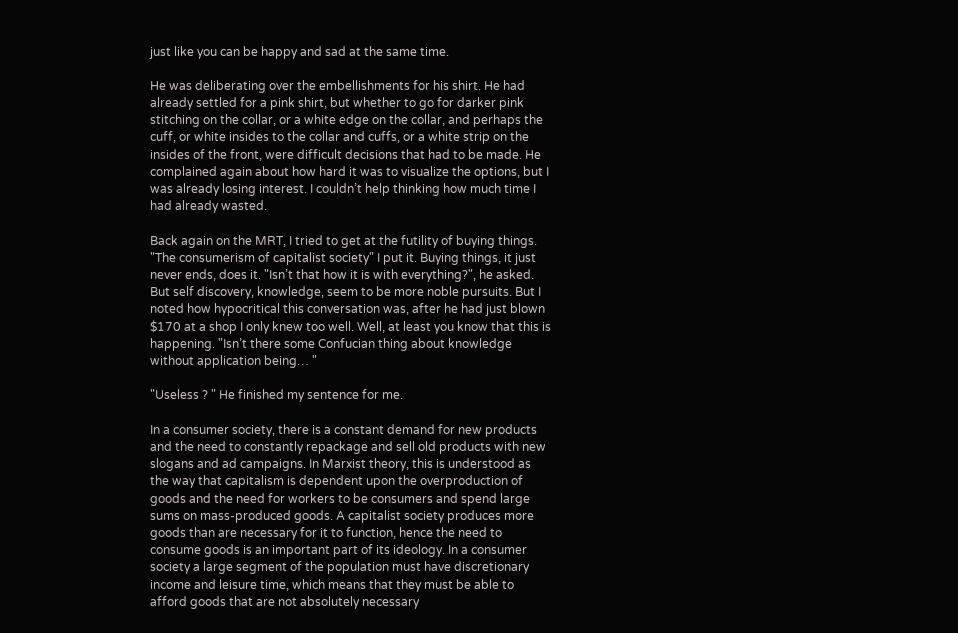just like you can be happy and sad at the same time.

He was deliberating over the embellishments for his shirt. He had already settled for a pink shirt, but whether to go for darker pink stitching on the collar, or a white edge on the collar, and perhaps the cuff, or white insides to the collar and cuffs, or a white strip on the insides of the front, were difficult decisions that had to be made. He complained again about how hard it was to visualize the options, but I was already losing interest. I couldn’t help thinking how much time I had already wasted.

Back again on the MRT, I tried to get at the futility of buying things. "The consumerism of capitalist society" I put it. Buying things, it just never ends, does it. "Isn’t that how it is with everything?", he asked. But self discovery, knowledge, seem to be more noble pursuits. But I noted how hypocritical this conversation was, after he had just blown $170 at a shop I only knew too well. Well, at least you know that this is happening. "Isn’t there some Confucian thing about knowledge without application being… "

"Useless ? " He finished my sentence for me.

In a consumer society, there is a constant demand for new products and the need to constantly repackage and sell old products with new slogans and ad campaigns. In Marxist theory, this is understood as the way that capitalism is dependent upon the overproduction of goods and the need for workers to be consumers and spend large sums on mass-produced goods. A capitalist society produces more goods than are necessary for it to function, hence the need to consume goods is an important part of its ideology. In a consumer society a large segment of the population must have discretionary income and leisure time, which means that they must be able to afford goods that are not absolutely necessary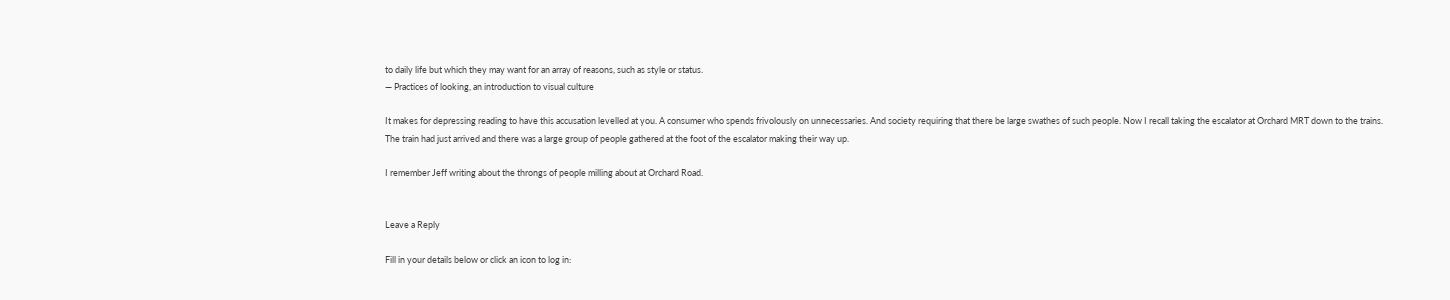to daily life but which they may want for an array of reasons, such as style or status.
— Practices of looking, an introduction to visual culture

It makes for depressing reading to have this accusation levelled at you. A consumer who spends frivolously on unnecessaries. And society requiring that there be large swathes of such people. Now I recall taking the escalator at Orchard MRT down to the trains. The train had just arrived and there was a large group of people gathered at the foot of the escalator making their way up.

I remember Jeff writing about the throngs of people milling about at Orchard Road.


Leave a Reply

Fill in your details below or click an icon to log in: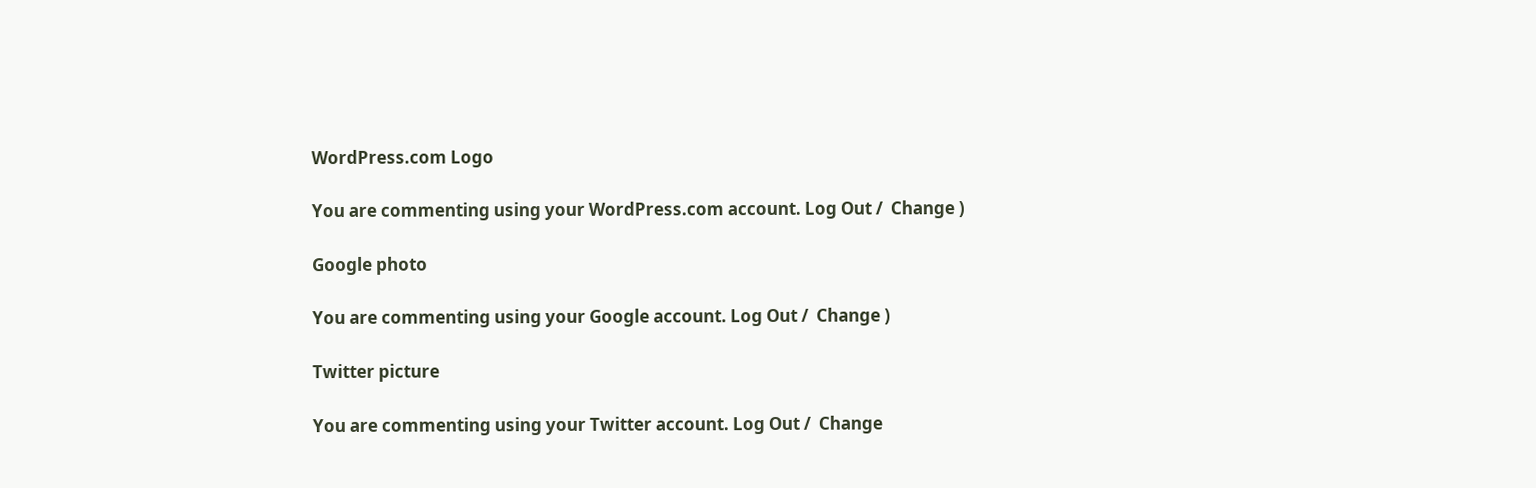WordPress.com Logo

You are commenting using your WordPress.com account. Log Out /  Change )

Google photo

You are commenting using your Google account. Log Out /  Change )

Twitter picture

You are commenting using your Twitter account. Log Out /  Change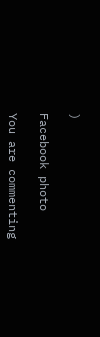)

Facebook photo

You are commenting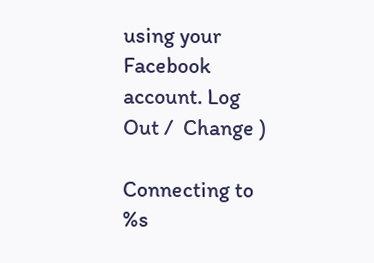using your Facebook account. Log Out /  Change )

Connecting to %s